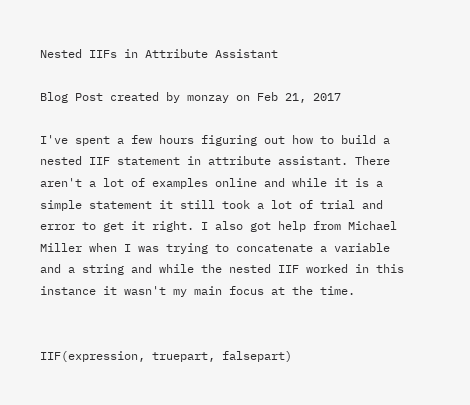Nested IIFs in Attribute Assistant

Blog Post created by monzay on Feb 21, 2017

I've spent a few hours figuring out how to build a nested IIF statement in attribute assistant. There aren't a lot of examples online and while it is a simple statement it still took a lot of trial and error to get it right. I also got help from Michael Miller when I was trying to concatenate a variable and a string and while the nested IIF worked in this instance it wasn't my main focus at the time.


IIF(expression, truepart, falsepart)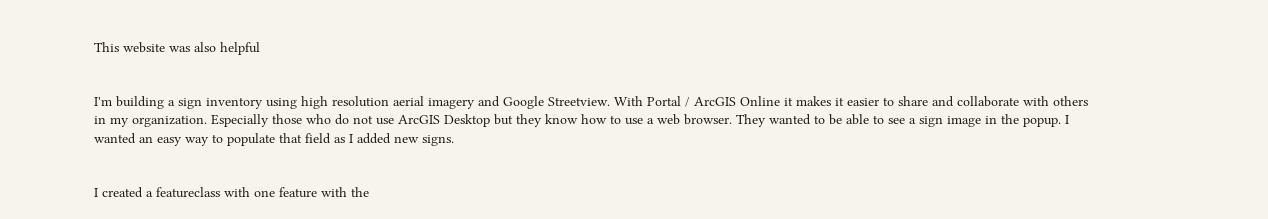This website was also helpful


I'm building a sign inventory using high resolution aerial imagery and Google Streetview. With Portal / ArcGIS Online it makes it easier to share and collaborate with others in my organization. Especially those who do not use ArcGIS Desktop but they know how to use a web browser. They wanted to be able to see a sign image in the popup. I wanted an easy way to populate that field as I added new signs.


I created a featureclass with one feature with the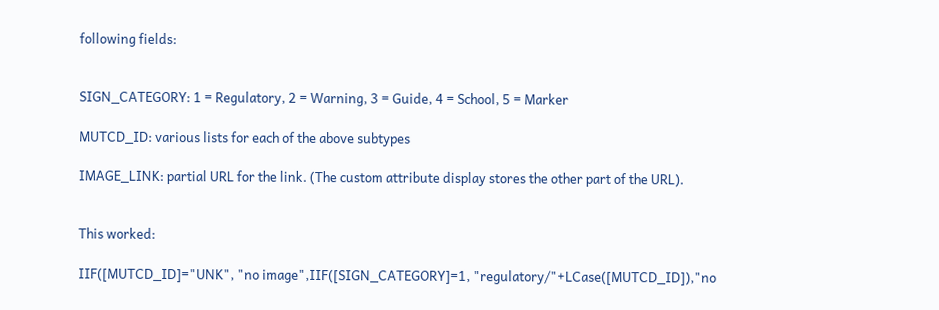following fields:


SIGN_CATEGORY: 1 = Regulatory, 2 = Warning, 3 = Guide, 4 = School, 5 = Marker

MUTCD_ID: various lists for each of the above subtypes

IMAGE_LINK: partial URL for the link. (The custom attribute display stores the other part of the URL).


This worked:

IIF([MUTCD_ID]="UNK", "no image",IIF([SIGN_CATEGORY]=1, "regulatory/"+LCase([MUTCD_ID]),"no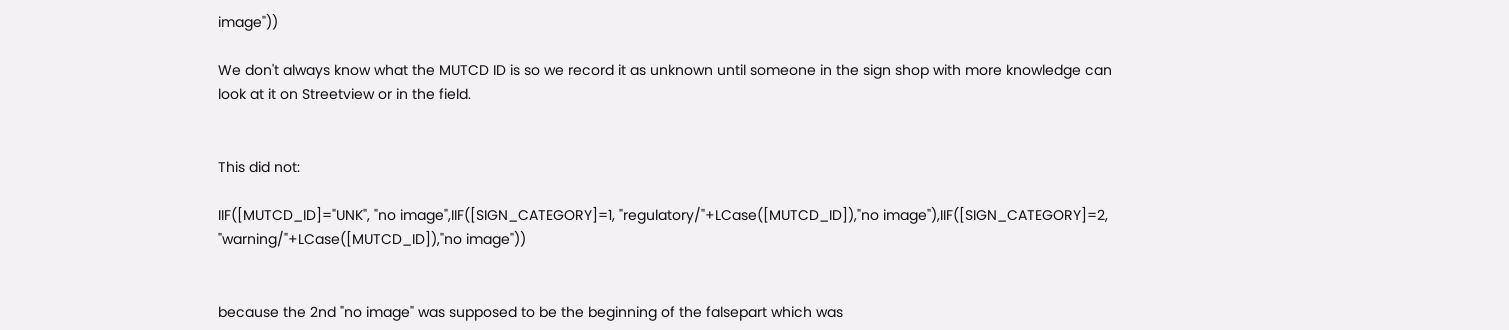image"))

We don't always know what the MUTCD ID is so we record it as unknown until someone in the sign shop with more knowledge can look at it on Streetview or in the field.


This did not:

IIF([MUTCD_ID]="UNK", "no image",IIF([SIGN_CATEGORY]=1, "regulatory/"+LCase([MUTCD_ID]),"no image"),IIF([SIGN_CATEGORY]=2, "warning/"+LCase([MUTCD_ID]),"no image"))


because the 2nd "no image" was supposed to be the beginning of the falsepart which was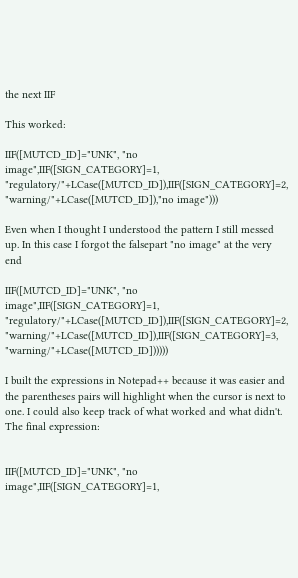the next IIF

This worked:

IIF([MUTCD_ID]="UNK", "no image",IIF([SIGN_CATEGORY]=1, "regulatory/"+LCase([MUTCD_ID]),IIF([SIGN_CATEGORY]=2, "warning/"+LCase([MUTCD_ID]),"no image")))

Even when I thought I understood the pattern I still messed up. In this case I forgot the falsepart "no image" at the very end

IIF([MUTCD_ID]="UNK", "no image",IIF([SIGN_CATEGORY]=1, "regulatory/"+LCase([MUTCD_ID]),IIF([SIGN_CATEGORY]=2, "warning/"+LCase([MUTCD_ID]),IIF([SIGN_CATEGORY]=3, "warning/"+LCase([MUTCD_ID])))))

I built the expressions in Notepad++ because it was easier and the parentheses pairs will highlight when the cursor is next to one. I could also keep track of what worked and what didn't. The final expression:


IIF([MUTCD_ID]="UNK", "no image",IIF([SIGN_CATEGORY]=1,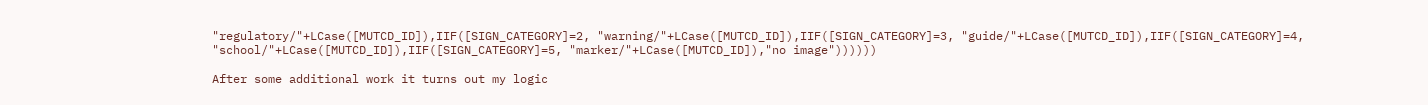"regulatory/"+LCase([MUTCD_ID]),IIF([SIGN_CATEGORY]=2, "warning/"+LCase([MUTCD_ID]),IIF([SIGN_CATEGORY]=3, "guide/"+LCase([MUTCD_ID]),IIF([SIGN_CATEGORY]=4, "school/"+LCase([MUTCD_ID]),IIF([SIGN_CATEGORY]=5, "marker/"+LCase([MUTCD_ID]),"no image"))))))

After some additional work it turns out my logic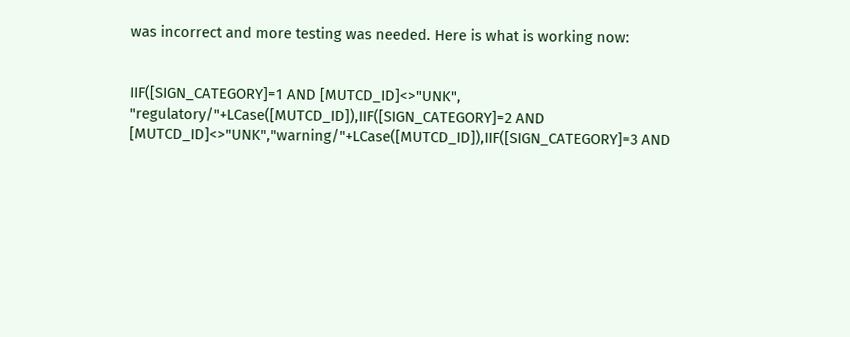was incorrect and more testing was needed. Here is what is working now:


IIF([SIGN_CATEGORY]=1 AND [MUTCD_ID]<>"UNK", "regulatory/"+LCase([MUTCD_ID]),IIF([SIGN_CATEGORY]=2 AND [MUTCD_ID]<>"UNK","warning/"+LCase([MUTCD_ID]),IIF([SIGN_CATEGORY]=3 AND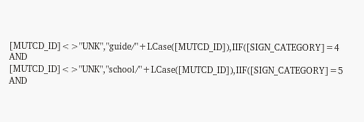[MUTCD_ID]<>"UNK","guide/"+LCase([MUTCD_ID]),IIF([SIGN_CATEGORY]=4 AND [MUTCD_ID]<>"UNK","school/"+LCase([MUTCD_ID]),IIF([SIGN_CATEGORY]=5 AND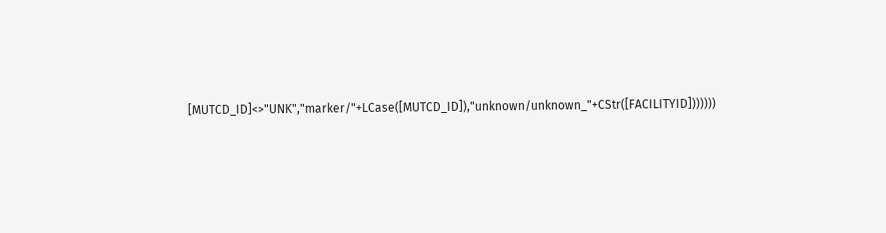[MUTCD_ID]<>"UNK","marker/"+LCase([MUTCD_ID]),"unknown/unknown_"+CStr([FACILITYID]))))))